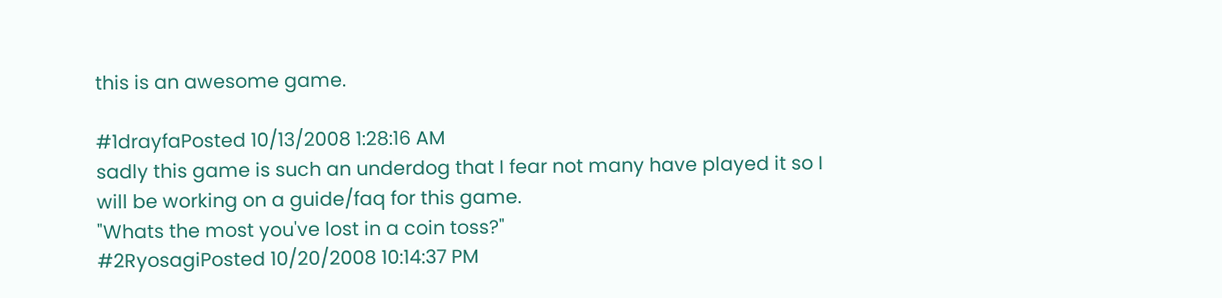this is an awesome game.

#1drayfaPosted 10/13/2008 1:28:16 AM
sadly this game is such an underdog that I fear not many have played it so I will be working on a guide/faq for this game.
"Whats the most you've lost in a coin toss?"
#2RyosagiPosted 10/20/2008 10:14:37 PM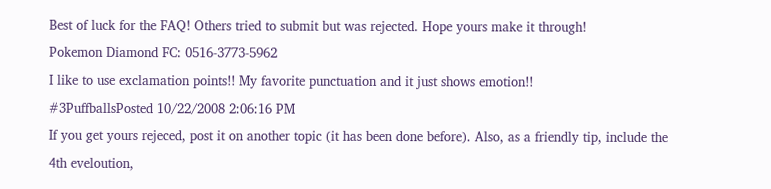Best of luck for the FAQ! Others tried to submit but was rejected. Hope yours make it through!
Pokemon Diamond FC: 0516-3773-5962
I like to use exclamation points!! My favorite punctuation and it just shows emotion!!
#3PuffballsPosted 10/22/2008 2:06:16 PM
If you get yours rejeced, post it on another topic (it has been done before). Also, as a friendly tip, include the 4th eveloution,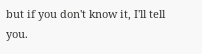but if you don't know it, I'll tell you.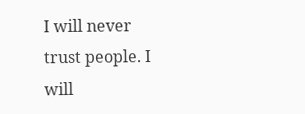I will never trust people. I will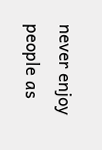never enjoy people as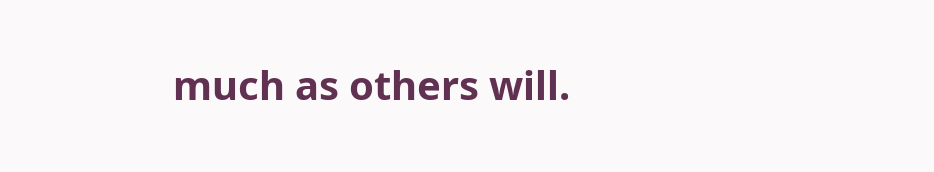much as others will.